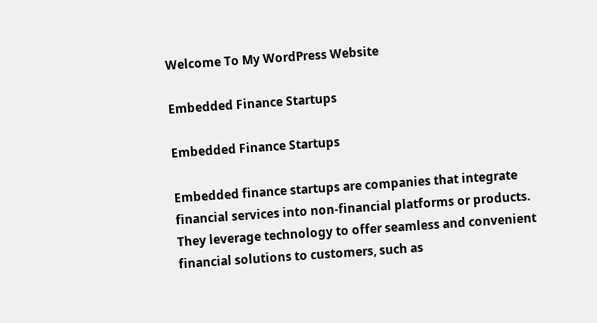Welcome To My WordPress Website

Embedded Finance Startups

Embedded Finance Startups

Embedded finance startups are companies that integrate financial services into non-financial platforms or products. They leverage technology to offer seamless and convenient financial solutions to customers, such as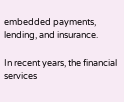embedded payments, lending, and insurance.

In recent years, the financial services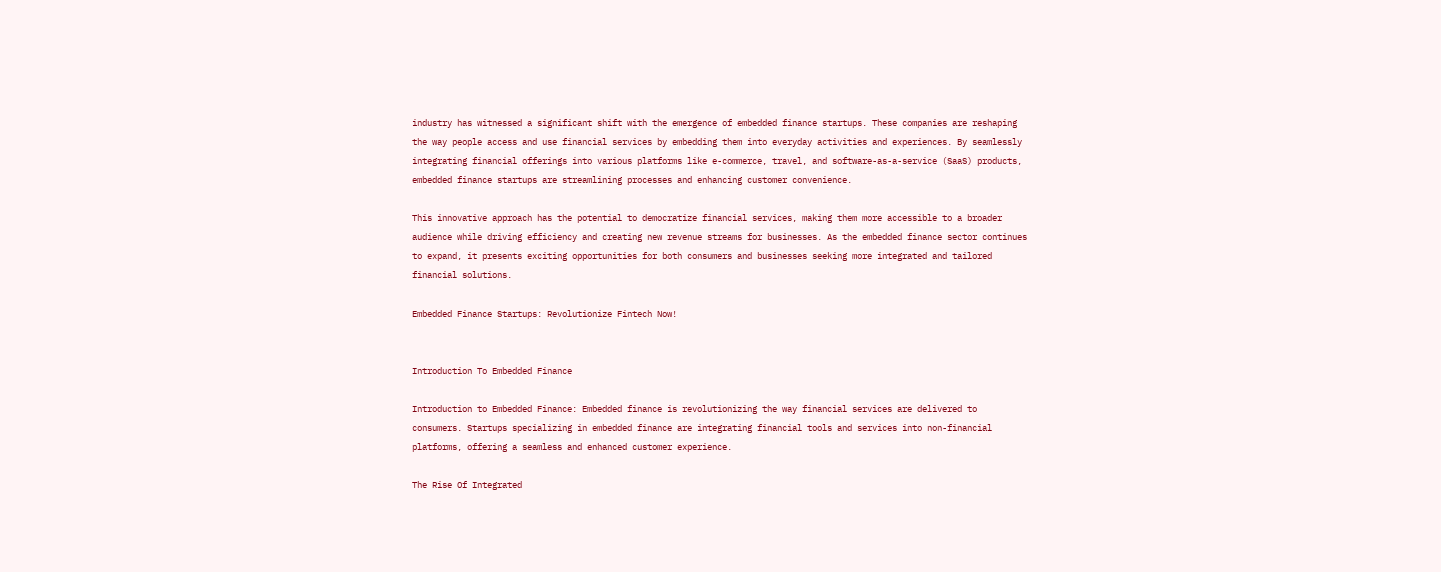industry has witnessed a significant shift with the emergence of embedded finance startups. These companies are reshaping the way people access and use financial services by embedding them into everyday activities and experiences. By seamlessly integrating financial offerings into various platforms like e-commerce, travel, and software-as-a-service (SaaS) products, embedded finance startups are streamlining processes and enhancing customer convenience.

This innovative approach has the potential to democratize financial services, making them more accessible to a broader audience while driving efficiency and creating new revenue streams for businesses. As the embedded finance sector continues to expand, it presents exciting opportunities for both consumers and businesses seeking more integrated and tailored financial solutions.

Embedded Finance Startups: Revolutionize Fintech Now!


Introduction To Embedded Finance

Introduction to Embedded Finance: Embedded finance is revolutionizing the way financial services are delivered to consumers. Startups specializing in embedded finance are integrating financial tools and services into non-financial platforms, offering a seamless and enhanced customer experience.

The Rise Of Integrated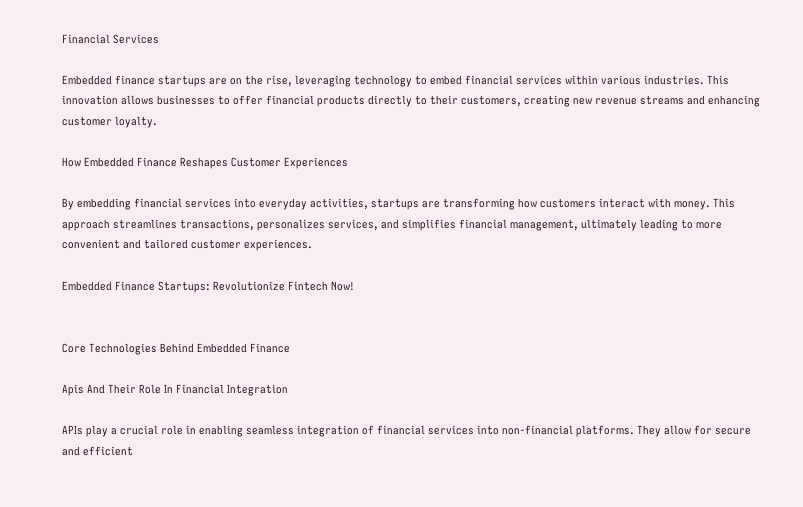Financial Services

Embedded finance startups are on the rise, leveraging technology to embed financial services within various industries. This innovation allows businesses to offer financial products directly to their customers, creating new revenue streams and enhancing customer loyalty.

How Embedded Finance Reshapes Customer Experiences

By embedding financial services into everyday activities, startups are transforming how customers interact with money. This approach streamlines transactions, personalizes services, and simplifies financial management, ultimately leading to more convenient and tailored customer experiences.

Embedded Finance Startups: Revolutionize Fintech Now!


Core Technologies Behind Embedded Finance

Apis And Their Role In Financial Integration

APIs play a crucial role in enabling seamless integration of financial services into non-financial platforms. They allow for secure and efficient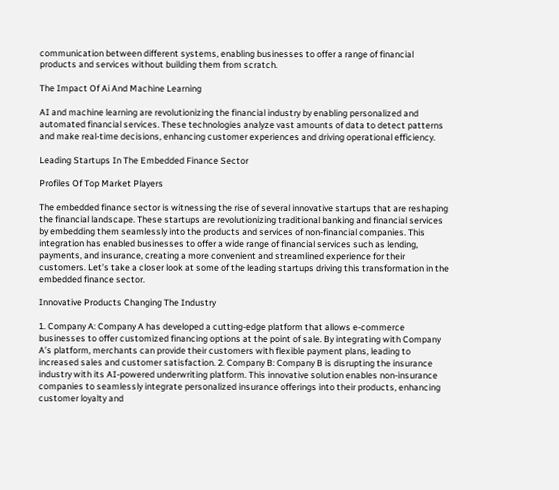communication between different systems, enabling businesses to offer a range of financial products and services without building them from scratch.

The Impact Of Ai And Machine Learning

AI and machine learning are revolutionizing the financial industry by enabling personalized and automated financial services. These technologies analyze vast amounts of data to detect patterns and make real-time decisions, enhancing customer experiences and driving operational efficiency.

Leading Startups In The Embedded Finance Sector

Profiles Of Top Market Players

The embedded finance sector is witnessing the rise of several innovative startups that are reshaping the financial landscape. These startups are revolutionizing traditional banking and financial services by embedding them seamlessly into the products and services of non-financial companies. This integration has enabled businesses to offer a wide range of financial services such as lending, payments, and insurance, creating a more convenient and streamlined experience for their customers. Let’s take a closer look at some of the leading startups driving this transformation in the embedded finance sector.

Innovative Products Changing The Industry

1. Company A: Company A has developed a cutting-edge platform that allows e-commerce businesses to offer customized financing options at the point of sale. By integrating with Company A’s platform, merchants can provide their customers with flexible payment plans, leading to increased sales and customer satisfaction. 2. Company B: Company B is disrupting the insurance industry with its AI-powered underwriting platform. This innovative solution enables non-insurance companies to seamlessly integrate personalized insurance offerings into their products, enhancing customer loyalty and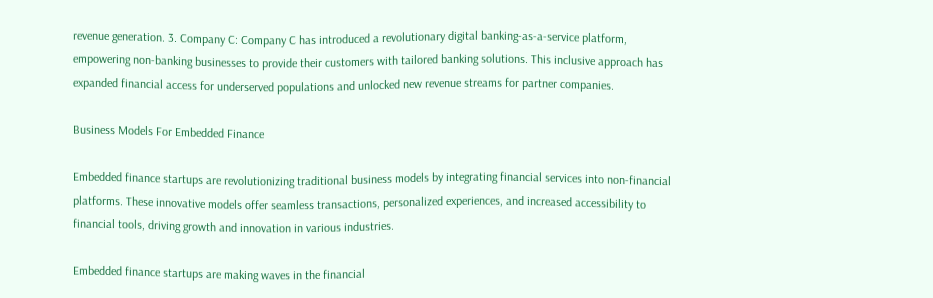revenue generation. 3. Company C: Company C has introduced a revolutionary digital banking-as-a-service platform, empowering non-banking businesses to provide their customers with tailored banking solutions. This inclusive approach has expanded financial access for underserved populations and unlocked new revenue streams for partner companies.

Business Models For Embedded Finance

Embedded finance startups are revolutionizing traditional business models by integrating financial services into non-financial platforms. These innovative models offer seamless transactions, personalized experiences, and increased accessibility to financial tools, driving growth and innovation in various industries.

Embedded finance startups are making waves in the financial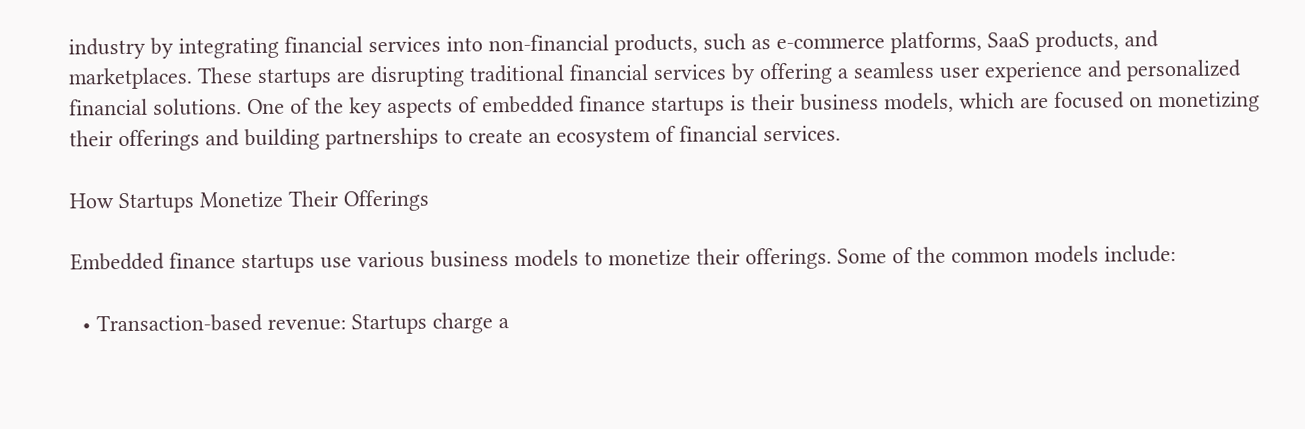industry by integrating financial services into non-financial products, such as e-commerce platforms, SaaS products, and marketplaces. These startups are disrupting traditional financial services by offering a seamless user experience and personalized financial solutions. One of the key aspects of embedded finance startups is their business models, which are focused on monetizing their offerings and building partnerships to create an ecosystem of financial services.

How Startups Monetize Their Offerings

Embedded finance startups use various business models to monetize their offerings. Some of the common models include:

  • Transaction-based revenue: Startups charge a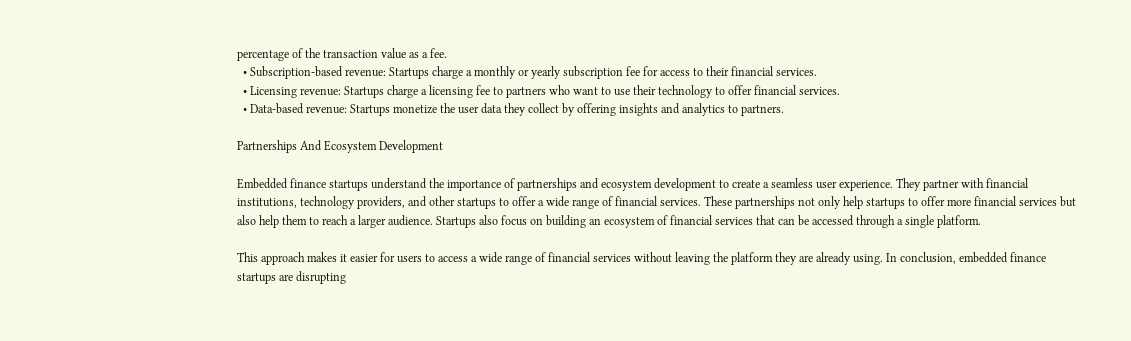percentage of the transaction value as a fee.
  • Subscription-based revenue: Startups charge a monthly or yearly subscription fee for access to their financial services.
  • Licensing revenue: Startups charge a licensing fee to partners who want to use their technology to offer financial services.
  • Data-based revenue: Startups monetize the user data they collect by offering insights and analytics to partners.

Partnerships And Ecosystem Development

Embedded finance startups understand the importance of partnerships and ecosystem development to create a seamless user experience. They partner with financial institutions, technology providers, and other startups to offer a wide range of financial services. These partnerships not only help startups to offer more financial services but also help them to reach a larger audience. Startups also focus on building an ecosystem of financial services that can be accessed through a single platform.

This approach makes it easier for users to access a wide range of financial services without leaving the platform they are already using. In conclusion, embedded finance startups are disrupting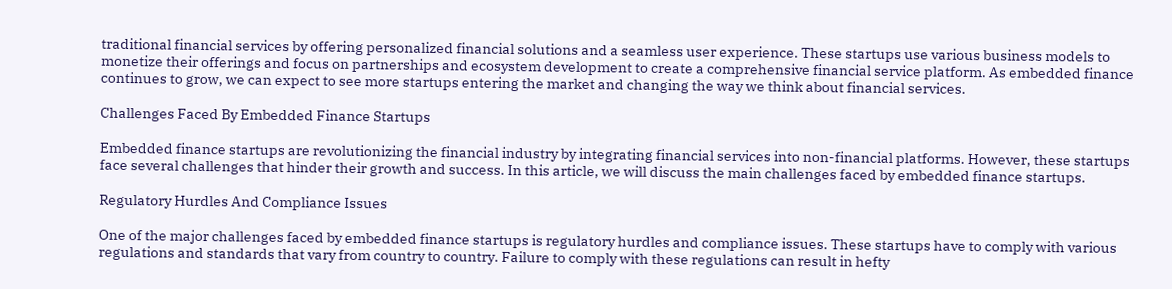traditional financial services by offering personalized financial solutions and a seamless user experience. These startups use various business models to monetize their offerings and focus on partnerships and ecosystem development to create a comprehensive financial service platform. As embedded finance continues to grow, we can expect to see more startups entering the market and changing the way we think about financial services.

Challenges Faced By Embedded Finance Startups

Embedded finance startups are revolutionizing the financial industry by integrating financial services into non-financial platforms. However, these startups face several challenges that hinder their growth and success. In this article, we will discuss the main challenges faced by embedded finance startups.

Regulatory Hurdles And Compliance Issues

One of the major challenges faced by embedded finance startups is regulatory hurdles and compliance issues. These startups have to comply with various regulations and standards that vary from country to country. Failure to comply with these regulations can result in hefty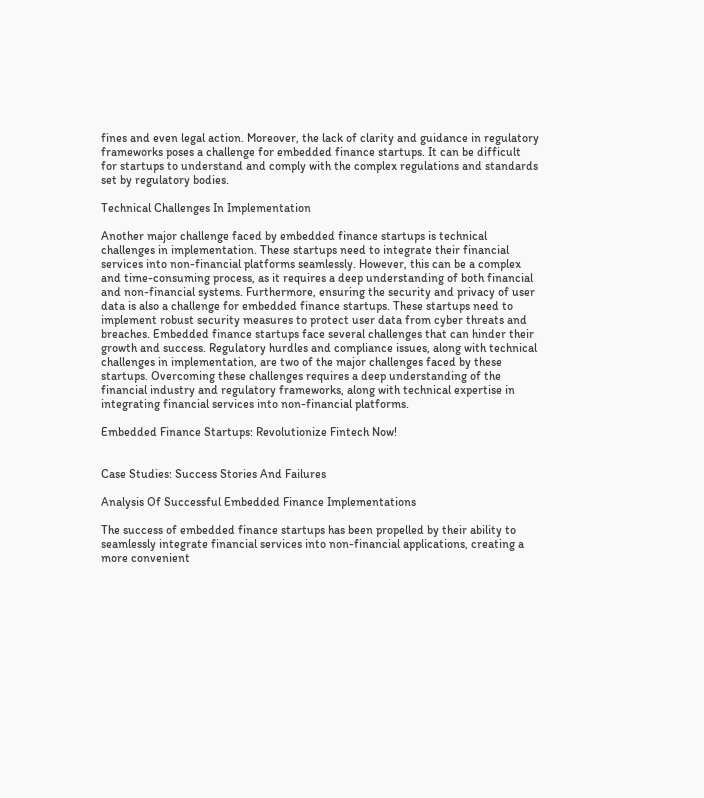fines and even legal action. Moreover, the lack of clarity and guidance in regulatory frameworks poses a challenge for embedded finance startups. It can be difficult for startups to understand and comply with the complex regulations and standards set by regulatory bodies.

Technical Challenges In Implementation

Another major challenge faced by embedded finance startups is technical challenges in implementation. These startups need to integrate their financial services into non-financial platforms seamlessly. However, this can be a complex and time-consuming process, as it requires a deep understanding of both financial and non-financial systems. Furthermore, ensuring the security and privacy of user data is also a challenge for embedded finance startups. These startups need to implement robust security measures to protect user data from cyber threats and breaches. Embedded finance startups face several challenges that can hinder their growth and success. Regulatory hurdles and compliance issues, along with technical challenges in implementation, are two of the major challenges faced by these startups. Overcoming these challenges requires a deep understanding of the financial industry and regulatory frameworks, along with technical expertise in integrating financial services into non-financial platforms.

Embedded Finance Startups: Revolutionize Fintech Now!


Case Studies: Success Stories And Failures

Analysis Of Successful Embedded Finance Implementations

The success of embedded finance startups has been propelled by their ability to seamlessly integrate financial services into non-financial applications, creating a more convenient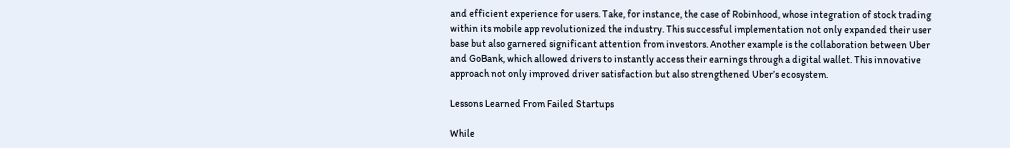and efficient experience for users. Take, for instance, the case of Robinhood, whose integration of stock trading within its mobile app revolutionized the industry. This successful implementation not only expanded their user base but also garnered significant attention from investors. Another example is the collaboration between Uber and GoBank, which allowed drivers to instantly access their earnings through a digital wallet. This innovative approach not only improved driver satisfaction but also strengthened Uber’s ecosystem.

Lessons Learned From Failed Startups

While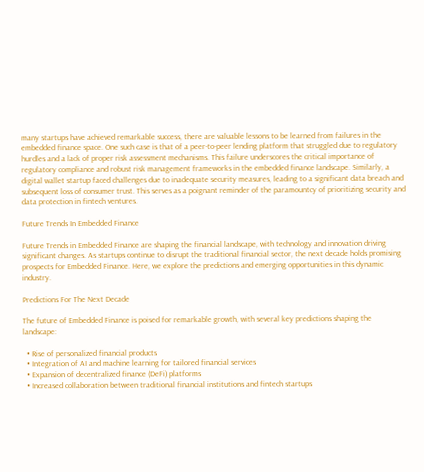many startups have achieved remarkable success, there are valuable lessons to be learned from failures in the embedded finance space. One such case is that of a peer-to-peer lending platform that struggled due to regulatory hurdles and a lack of proper risk assessment mechanisms. This failure underscores the critical importance of regulatory compliance and robust risk management frameworks in the embedded finance landscape. Similarly, a digital wallet startup faced challenges due to inadequate security measures, leading to a significant data breach and subsequent loss of consumer trust. This serves as a poignant reminder of the paramountcy of prioritizing security and data protection in fintech ventures.

Future Trends In Embedded Finance

Future Trends in Embedded Finance are shaping the financial landscape, with technology and innovation driving significant changes. As startups continue to disrupt the traditional financial sector, the next decade holds promising prospects for Embedded Finance. Here, we explore the predictions and emerging opportunities in this dynamic industry.

Predictions For The Next Decade

The future of Embedded Finance is poised for remarkable growth, with several key predictions shaping the landscape:

  • Rise of personalized financial products
  • Integration of AI and machine learning for tailored financial services
  • Expansion of decentralized finance (DeFi) platforms
  • Increased collaboration between traditional financial institutions and fintech startups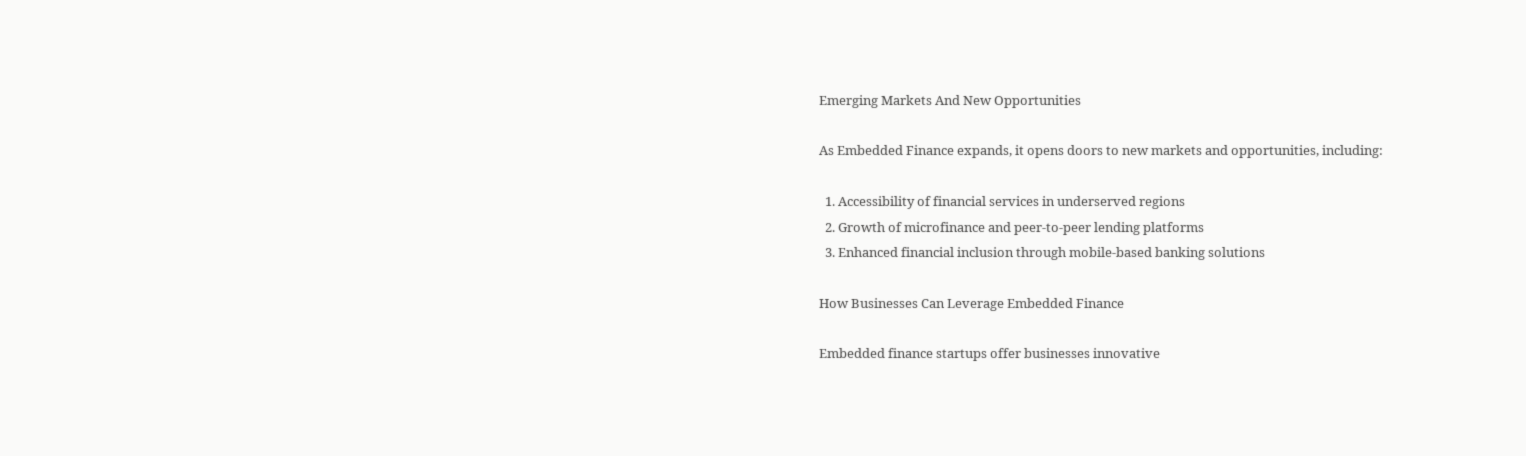Emerging Markets And New Opportunities

As Embedded Finance expands, it opens doors to new markets and opportunities, including:

  1. Accessibility of financial services in underserved regions
  2. Growth of microfinance and peer-to-peer lending platforms
  3. Enhanced financial inclusion through mobile-based banking solutions

How Businesses Can Leverage Embedded Finance

Embedded finance startups offer businesses innovative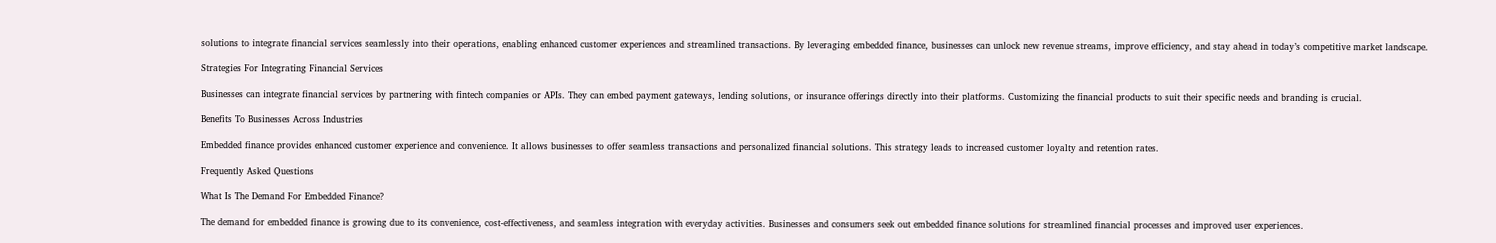solutions to integrate financial services seamlessly into their operations, enabling enhanced customer experiences and streamlined transactions. By leveraging embedded finance, businesses can unlock new revenue streams, improve efficiency, and stay ahead in today’s competitive market landscape.

Strategies For Integrating Financial Services

Businesses can integrate financial services by partnering with fintech companies or APIs. They can embed payment gateways, lending solutions, or insurance offerings directly into their platforms. Customizing the financial products to suit their specific needs and branding is crucial.

Benefits To Businesses Across Industries

Embedded finance provides enhanced customer experience and convenience. It allows businesses to offer seamless transactions and personalized financial solutions. This strategy leads to increased customer loyalty and retention rates.

Frequently Asked Questions

What Is The Demand For Embedded Finance?

The demand for embedded finance is growing due to its convenience, cost-effectiveness, and seamless integration with everyday activities. Businesses and consumers seek out embedded finance solutions for streamlined financial processes and improved user experiences.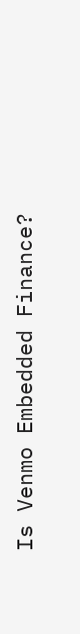Is Venmo Embedded Finance?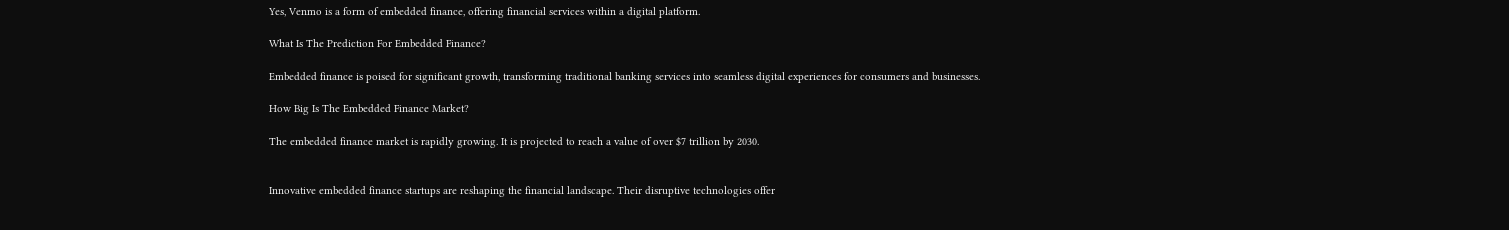Yes, Venmo is a form of embedded finance, offering financial services within a digital platform.

What Is The Prediction For Embedded Finance?

Embedded finance is poised for significant growth, transforming traditional banking services into seamless digital experiences for consumers and businesses.

How Big Is The Embedded Finance Market?

The embedded finance market is rapidly growing. It is projected to reach a value of over $7 trillion by 2030.


Innovative embedded finance startups are reshaping the financial landscape. Their disruptive technologies offer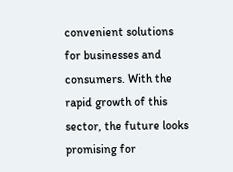convenient solutions for businesses and consumers. With the rapid growth of this sector, the future looks promising for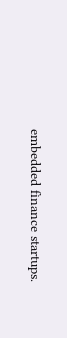embedded finance startups.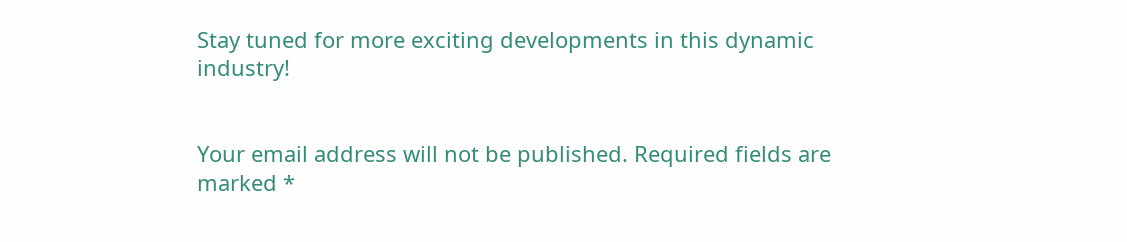Stay tuned for more exciting developments in this dynamic industry!


Your email address will not be published. Required fields are marked *